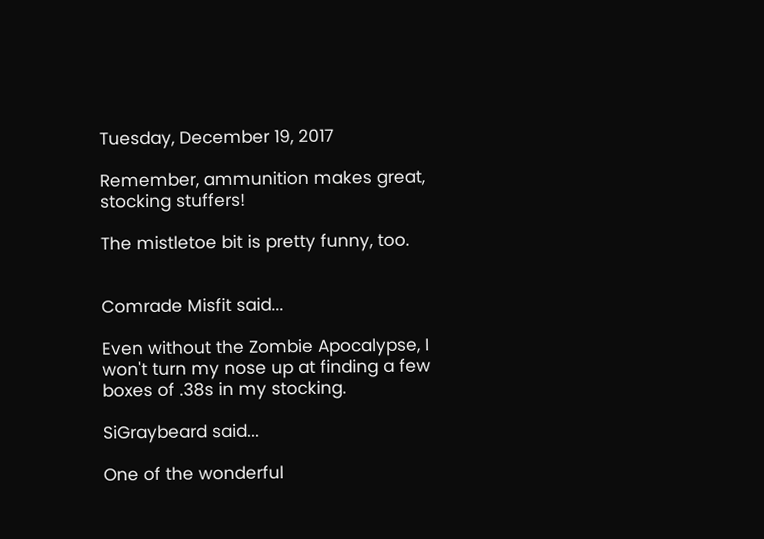Tuesday, December 19, 2017

Remember, ammunition makes great, stocking stuffers!

The mistletoe bit is pretty funny, too.


Comrade Misfit said...

Even without the Zombie Apocalypse, I won't turn my nose up at finding a few boxes of .38s in my stocking.

SiGraybeard said...

One of the wonderful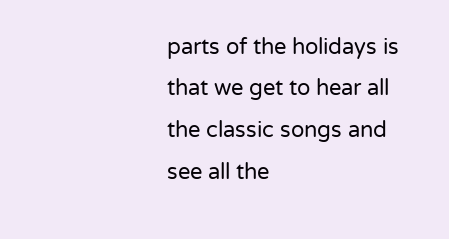parts of the holidays is that we get to hear all the classic songs and see all the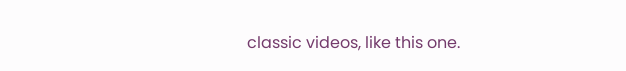classic videos, like this one.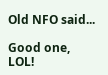Old NFO said...

Good one, LOL!